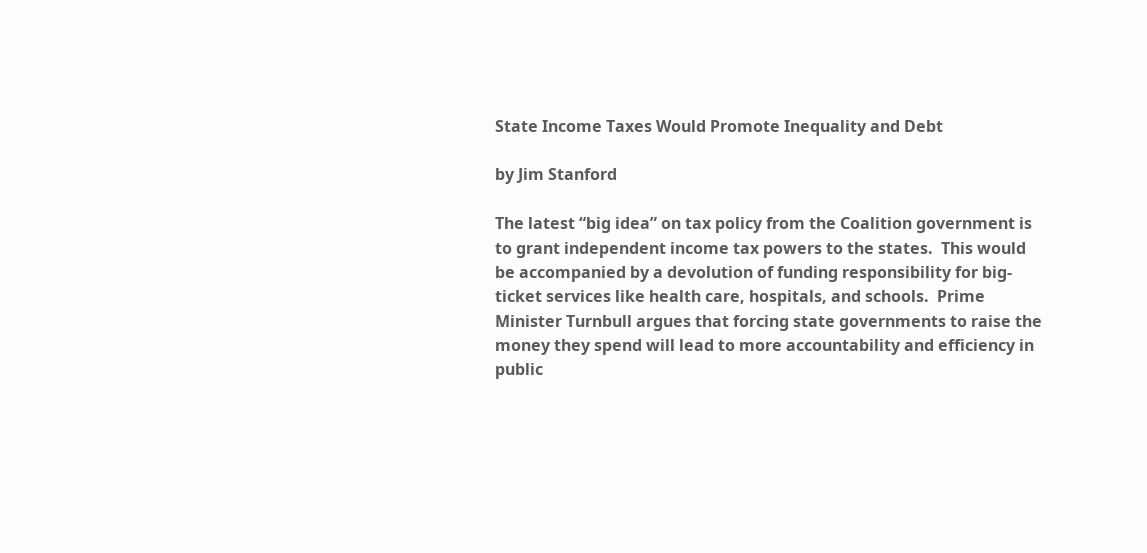State Income Taxes Would Promote Inequality and Debt

by Jim Stanford

The latest “big idea” on tax policy from the Coalition government is to grant independent income tax powers to the states.  This would be accompanied by a devolution of funding responsibility for big-ticket services like health care, hospitals, and schools.  Prime Minister Turnbull argues that forcing state governments to raise the money they spend will lead to more accountability and efficiency in public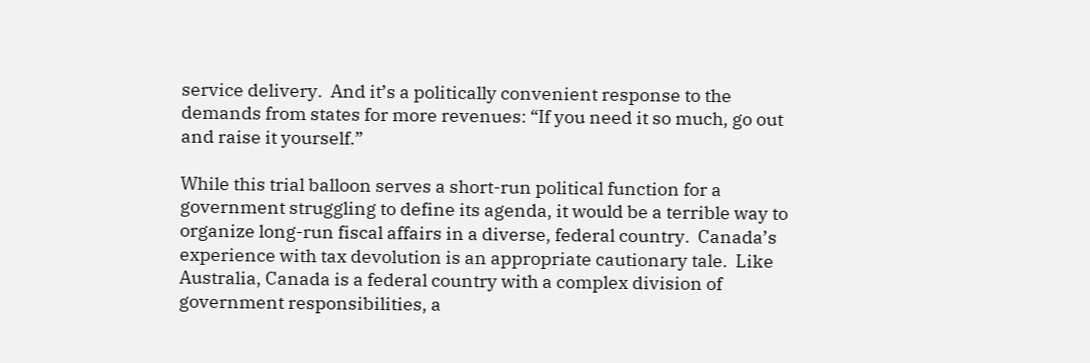service delivery.  And it’s a politically convenient response to the demands from states for more revenues: “If you need it so much, go out and raise it yourself.”

While this trial balloon serves a short-run political function for a government struggling to define its agenda, it would be a terrible way to organize long-run fiscal affairs in a diverse, federal country.  Canada’s experience with tax devolution is an appropriate cautionary tale.  Like Australia, Canada is a federal country with a complex division of government responsibilities, a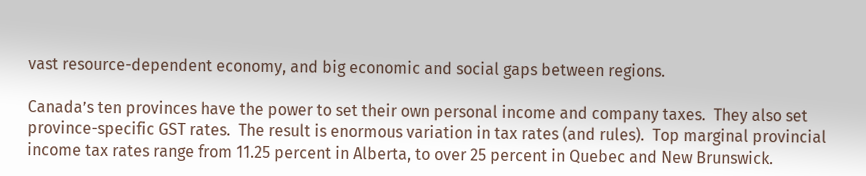vast resource-dependent economy, and big economic and social gaps between regions.

Canada’s ten provinces have the power to set their own personal income and company taxes.  They also set province-specific GST rates.  The result is enormous variation in tax rates (and rules).  Top marginal provincial income tax rates range from 11.25 percent in Alberta, to over 25 percent in Quebec and New Brunswick.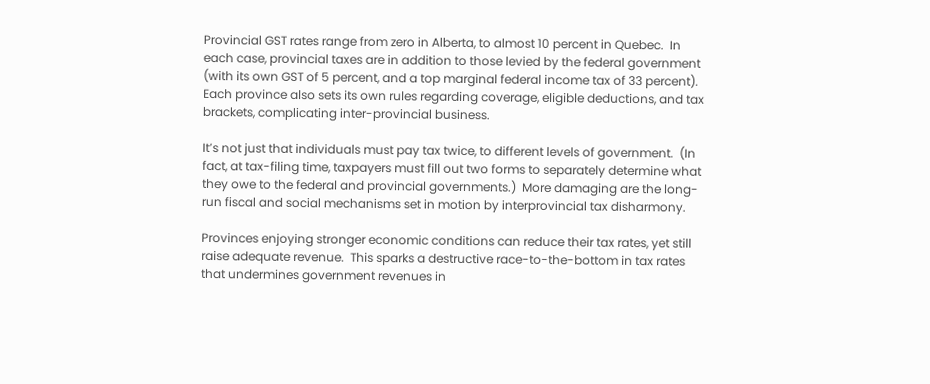Provincial GST rates range from zero in Alberta, to almost 10 percent in Quebec.  In each case, provincial taxes are in addition to those levied by the federal government (with its own GST of 5 percent, and a top marginal federal income tax of 33 percent).  Each province also sets its own rules regarding coverage, eligible deductions, and tax brackets, complicating inter-provincial business.

It’s not just that individuals must pay tax twice, to different levels of government.  (In fact, at tax-filing time, taxpayers must fill out two forms to separately determine what they owe to the federal and provincial governments.)  More damaging are the long-run fiscal and social mechanisms set in motion by interprovincial tax disharmony.

Provinces enjoying stronger economic conditions can reduce their tax rates, yet still raise adequate revenue.  This sparks a destructive race-to-the-bottom in tax rates that undermines government revenues in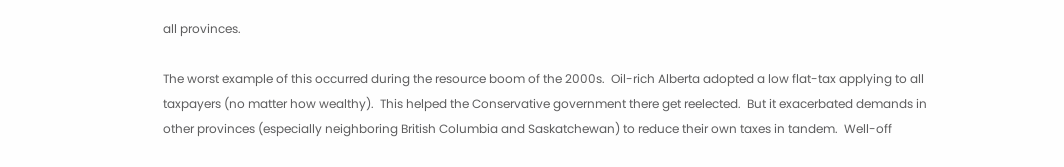all provinces.

The worst example of this occurred during the resource boom of the 2000s.  Oil-rich Alberta adopted a low flat-tax applying to all taxpayers (no matter how wealthy).  This helped the Conservative government there get reelected.  But it exacerbated demands in other provinces (especially neighboring British Columbia and Saskatchewan) to reduce their own taxes in tandem.  Well-off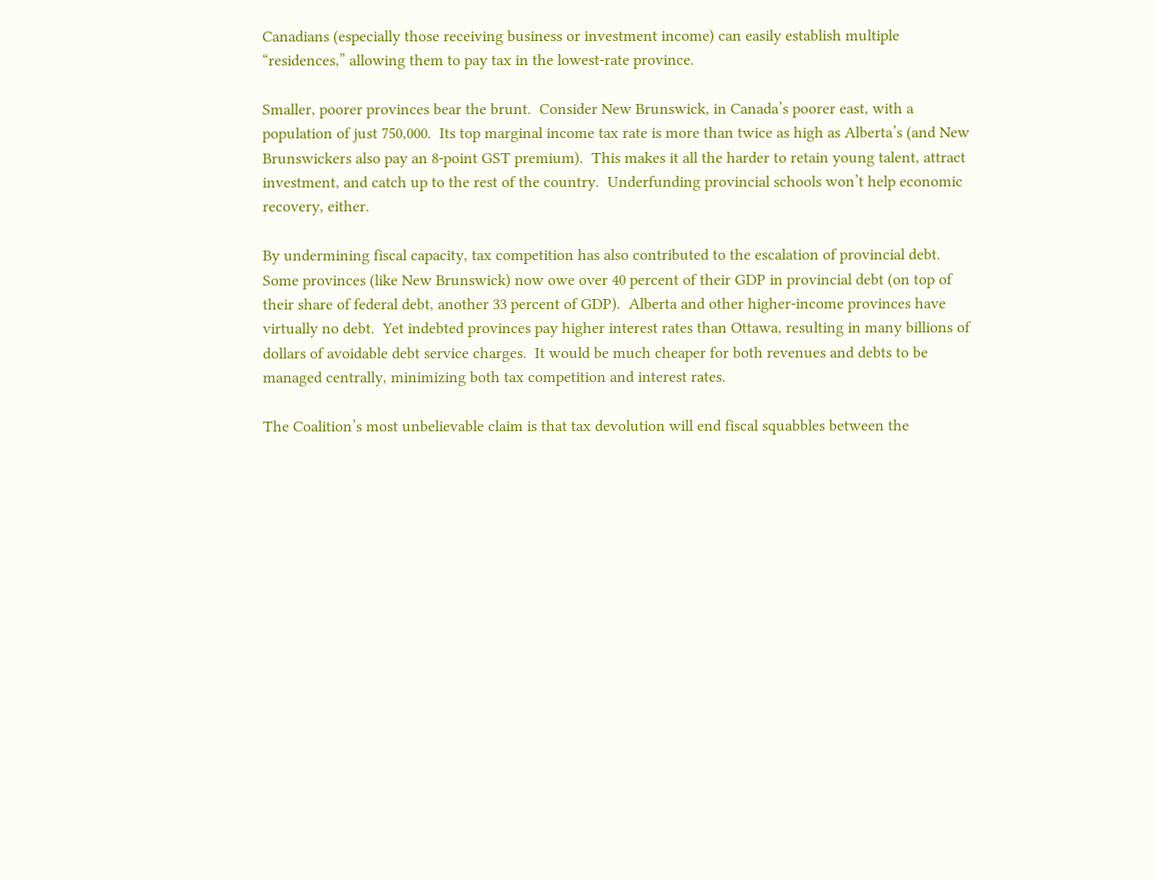Canadians (especially those receiving business or investment income) can easily establish multiple “residences,” allowing them to pay tax in the lowest-rate province.

Smaller, poorer provinces bear the brunt.  Consider New Brunswick, in Canada’s poorer east, with a population of just 750,000.  Its top marginal income tax rate is more than twice as high as Alberta’s (and New Brunswickers also pay an 8-point GST premium).  This makes it all the harder to retain young talent, attract investment, and catch up to the rest of the country.  Underfunding provincial schools won’t help economic recovery, either.

By undermining fiscal capacity, tax competition has also contributed to the escalation of provincial debt.  Some provinces (like New Brunswick) now owe over 40 percent of their GDP in provincial debt (on top of their share of federal debt, another 33 percent of GDP).  Alberta and other higher-income provinces have virtually no debt.  Yet indebted provinces pay higher interest rates than Ottawa, resulting in many billions of dollars of avoidable debt service charges.  It would be much cheaper for both revenues and debts to be managed centrally, minimizing both tax competition and interest rates.

The Coalition’s most unbelievable claim is that tax devolution will end fiscal squabbles between the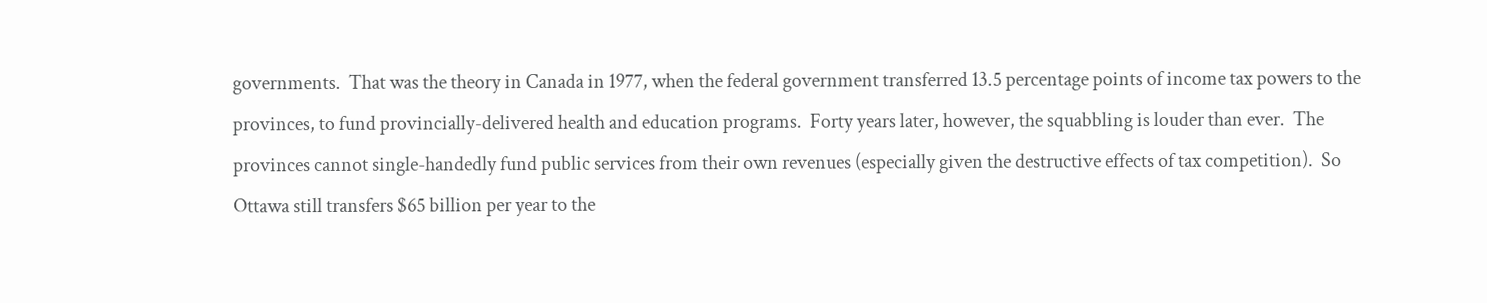governments.  That was the theory in Canada in 1977, when the federal government transferred 13.5 percentage points of income tax powers to the provinces, to fund provincially-delivered health and education programs.  Forty years later, however, the squabbling is louder than ever.  The provinces cannot single-handedly fund public services from their own revenues (especially given the destructive effects of tax competition).  So Ottawa still transfers $65 billion per year to the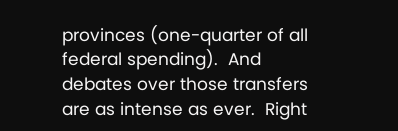provinces (one-quarter of all federal spending).  And debates over those transfers are as intense as ever.  Right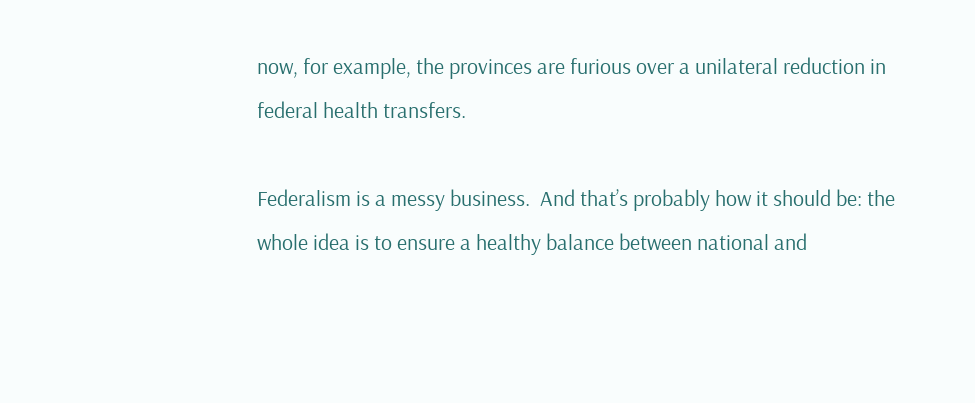now, for example, the provinces are furious over a unilateral reduction in federal health transfers.

Federalism is a messy business.  And that’s probably how it should be: the whole idea is to ensure a healthy balance between national and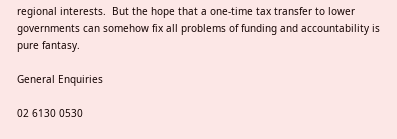regional interests.  But the hope that a one-time tax transfer to lower governments can somehow fix all problems of funding and accountability is pure fantasy.

General Enquiries

02 6130 0530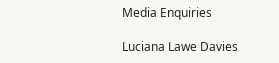Media Enquiries

Luciana Lawe Davies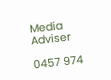Media Adviser

0457 974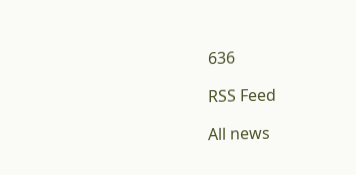636

RSS Feed

All news